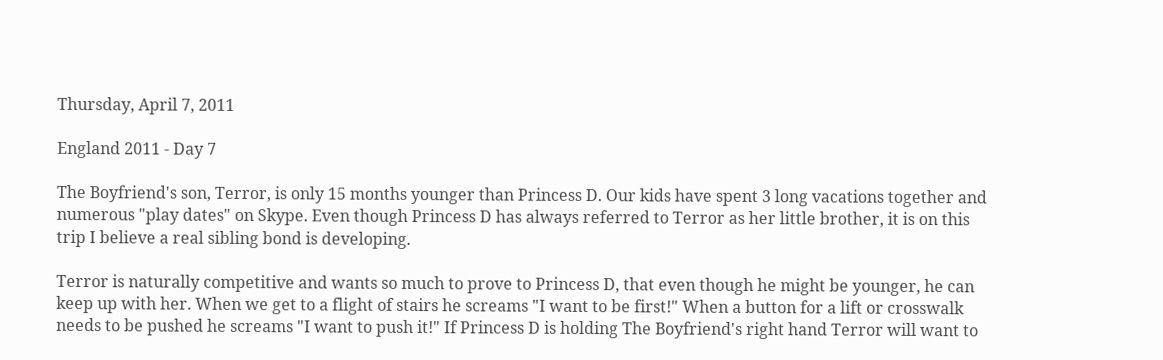Thursday, April 7, 2011

England 2011 - Day 7

The Boyfriend's son, Terror, is only 15 months younger than Princess D. Our kids have spent 3 long vacations together and numerous "play dates" on Skype. Even though Princess D has always referred to Terror as her little brother, it is on this trip I believe a real sibling bond is developing.

Terror is naturally competitive and wants so much to prove to Princess D, that even though he might be younger, he can keep up with her. When we get to a flight of stairs he screams "I want to be first!" When a button for a lift or crosswalk needs to be pushed he screams "I want to push it!" If Princess D is holding The Boyfriend's right hand Terror will want to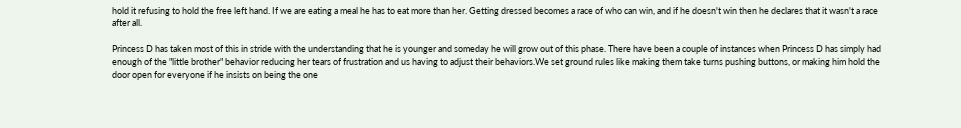hold it refusing to hold the free left hand. If we are eating a meal he has to eat more than her. Getting dressed becomes a race of who can win, and if he doesn't win then he declares that it wasn't a race after all.

Princess D has taken most of this in stride with the understanding that he is younger and someday he will grow out of this phase. There have been a couple of instances when Princess D has simply had enough of the "little brother" behavior reducing her tears of frustration and us having to adjust their behaviors.We set ground rules like making them take turns pushing buttons, or making him hold the door open for everyone if he insists on being the one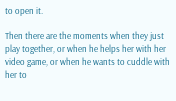to open it.

Then there are the moments when they just play together, or when he helps her with her video game, or when he wants to cuddle with her to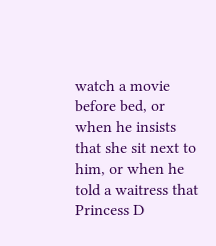watch a movie before bed, or when he insists that she sit next to him, or when he told a waitress that Princess D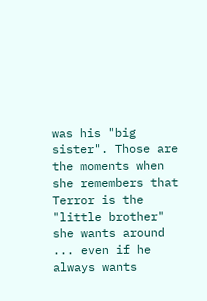was his "big sister". Those are the moments when she remembers that Terror is the "little brother" she wants around ... even if he always wants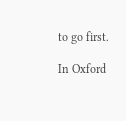to go first.

In Oxford